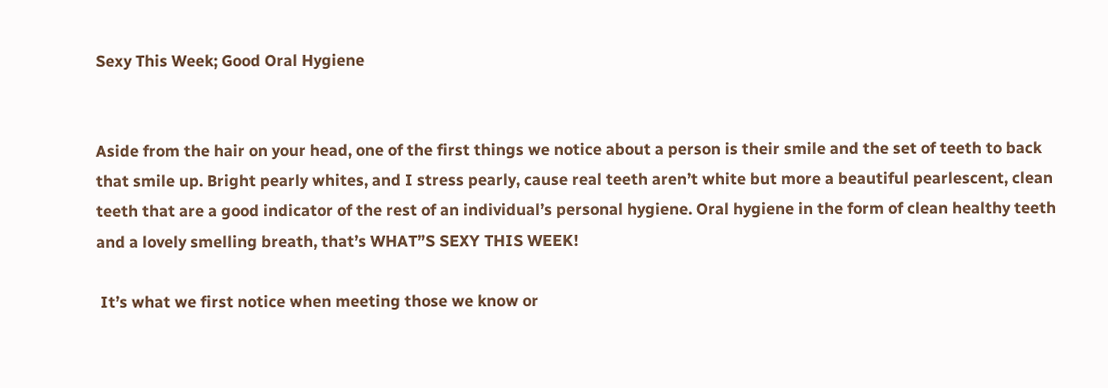Sexy This Week; Good Oral Hygiene


Aside from the hair on your head, one of the first things we notice about a person is their smile and the set of teeth to back that smile up. Bright pearly whites, and I stress pearly, cause real teeth aren’t white but more a beautiful pearlescent, clean teeth that are a good indicator of the rest of an individual’s personal hygiene. Oral hygiene in the form of clean healthy teeth and a lovely smelling breath, that’s WHAT”S SEXY THIS WEEK!

 It’s what we first notice when meeting those we know or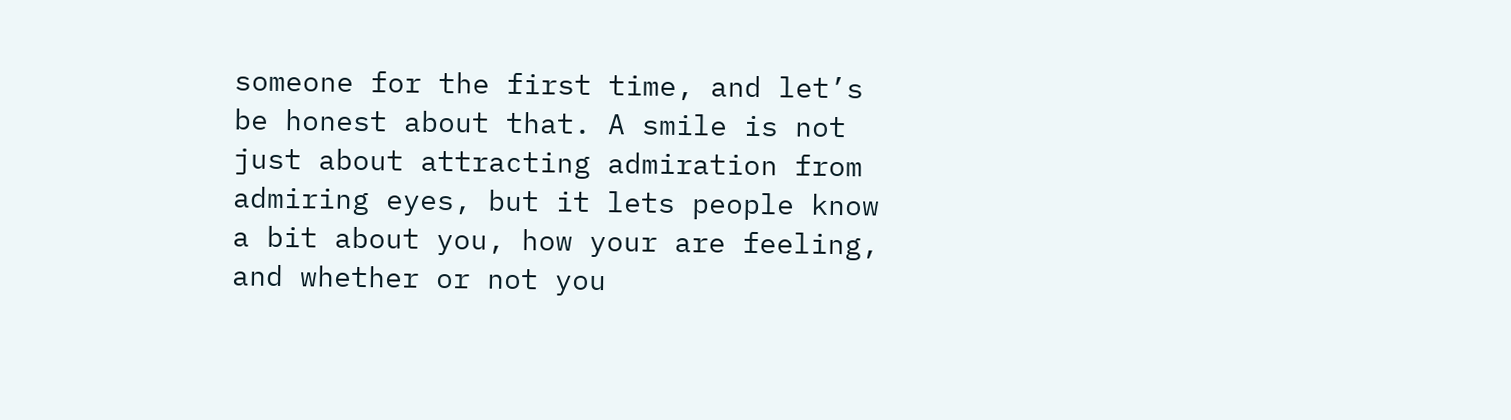someone for the first time, and let’s be honest about that. A smile is not just about attracting admiration from admiring eyes, but it lets people know a bit about you, how your are feeling, and whether or not you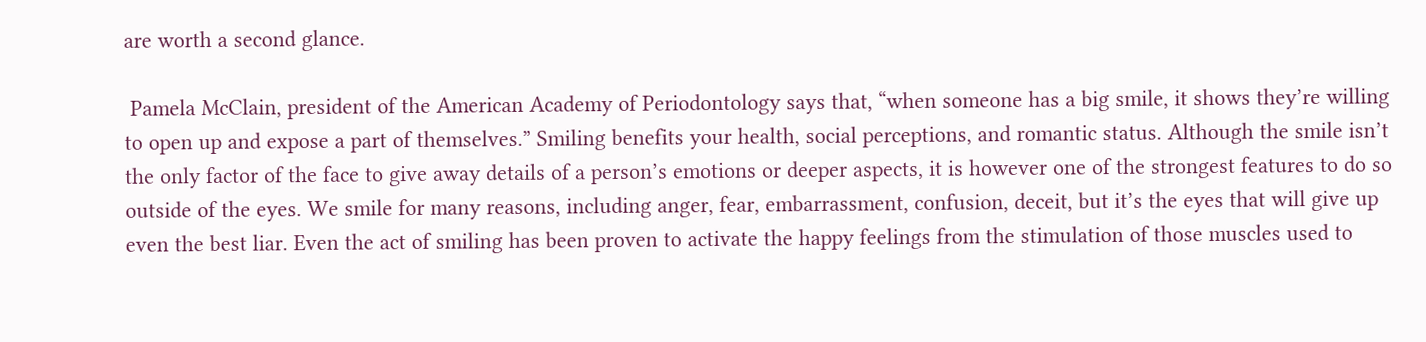are worth a second glance.

 Pamela McClain, president of the American Academy of Periodontology says that, “when someone has a big smile, it shows they’re willing to open up and expose a part of themselves.” Smiling benefits your health, social perceptions, and romantic status. Although the smile isn’t the only factor of the face to give away details of a person’s emotions or deeper aspects, it is however one of the strongest features to do so outside of the eyes. We smile for many reasons, including anger, fear, embarrassment, confusion, deceit, but it’s the eyes that will give up even the best liar. Even the act of smiling has been proven to activate the happy feelings from the stimulation of those muscles used to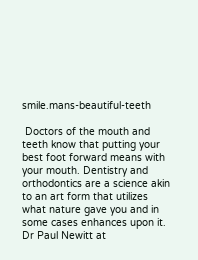smile.mans-beautiful-teeth

 Doctors of the mouth and teeth know that putting your best foot forward means with your mouth. Dentistry and orthodontics are a science akin to an art form that utilizes what nature gave you and in some cases enhances upon it. Dr Paul Newitt at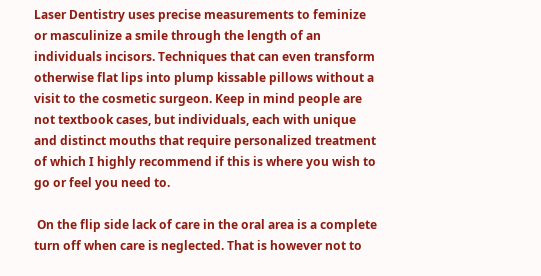Laser Dentistry uses precise measurements to feminize or masculinize a smile through the length of an individuals incisors. Techniques that can even transform otherwise flat lips into plump kissable pillows without a visit to the cosmetic surgeon. Keep in mind people are not textbook cases, but individuals, each with unique and distinct mouths that require personalized treatment of which I highly recommend if this is where you wish to go or feel you need to.

 On the flip side lack of care in the oral area is a complete turn off when care is neglected. That is however not to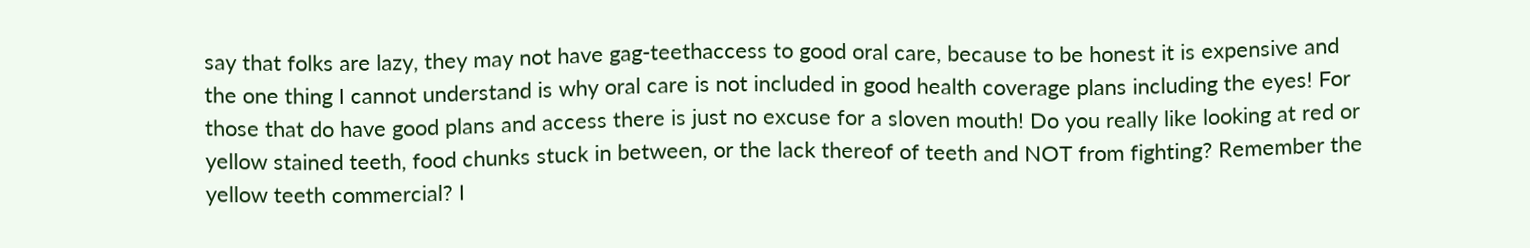say that folks are lazy, they may not have gag-teethaccess to good oral care, because to be honest it is expensive and the one thing I cannot understand is why oral care is not included in good health coverage plans including the eyes! For those that do have good plans and access there is just no excuse for a sloven mouth! Do you really like looking at red or yellow stained teeth, food chunks stuck in between, or the lack thereof of teeth and NOT from fighting? Remember the yellow teeth commercial? I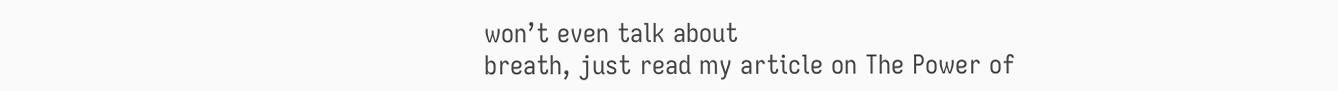won’t even talk about
breath, just read my article on The Power of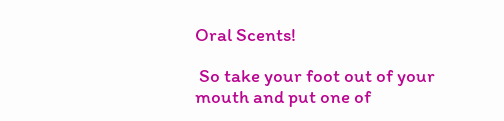Oral Scents!

 So take your foot out of your mouth and put one of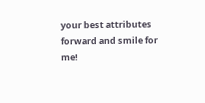your best attributes forward and smile for me!